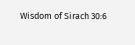Wisdom of Sirach 30:6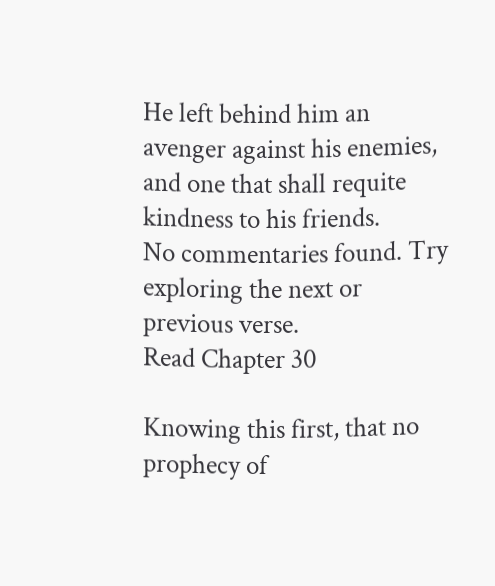He left behind him an avenger against his enemies, and one that shall requite kindness to his friends.
No commentaries found. Try exploring the next or previous verse.
Read Chapter 30

Knowing this first, that no prophecy of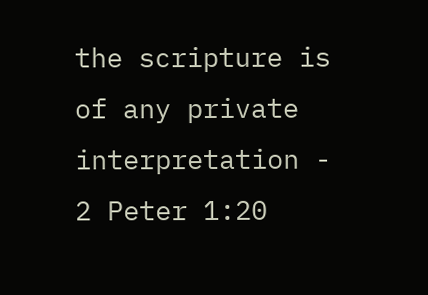the scripture is of any private interpretation - 2 Peter 1:20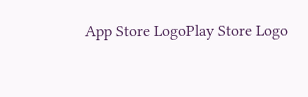App Store LogoPlay Store Logo